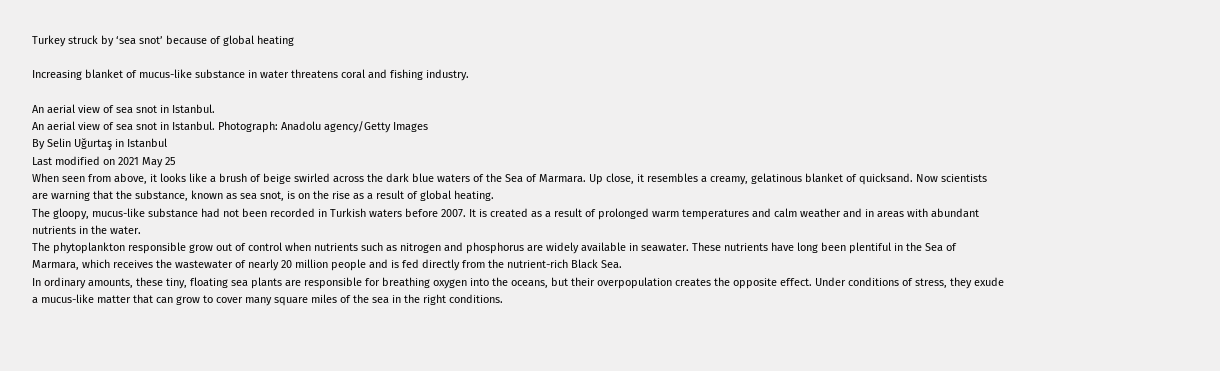Turkey struck by ‘sea snot’ because of global heating

Increasing blanket of mucus-like substance in water threatens coral and fishing industry.

An aerial view of sea snot in Istanbul.
An aerial view of sea snot in Istanbul. Photograph: Anadolu agency/Getty Images
By Selin Uğurtaş in Istanbul
Last modified on 2021 May 25
When seen from above, it looks like a brush of beige swirled across the dark blue waters of the Sea of Marmara. Up close, it resembles a creamy, gelatinous blanket of quicksand. Now scientists are warning that the substance, known as sea snot, is on the rise as a result of global heating.
The gloopy, mucus-like substance had not been recorded in Turkish waters before 2007. It is created as a result of prolonged warm temperatures and calm weather and in areas with abundant nutrients in the water.
The phytoplankton responsible grow out of control when nutrients such as nitrogen and phosphorus are widely available in seawater. These nutrients have long been plentiful in the Sea of Marmara, which receives the wastewater of nearly 20 million people and is fed directly from the nutrient-rich Black Sea.
In ordinary amounts, these tiny, floating sea plants are responsible for breathing oxygen into the oceans, but their overpopulation creates the opposite effect. Under conditions of stress, they exude a mucus-like matter that can grow to cover many square miles of the sea in the right conditions.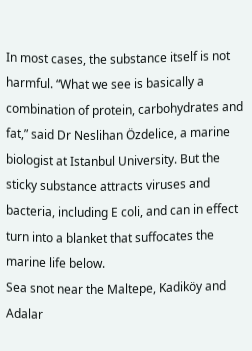In most cases, the substance itself is not harmful. “What we see is basically a combination of protein, carbohydrates and fat,” said Dr Neslihan Özdelice, a marine biologist at Istanbul University. But the sticky substance attracts viruses and bacteria, including E coli, and can in effect turn into a blanket that suffocates the marine life below.
Sea snot near the Maltepe, Kadiköy and Adalar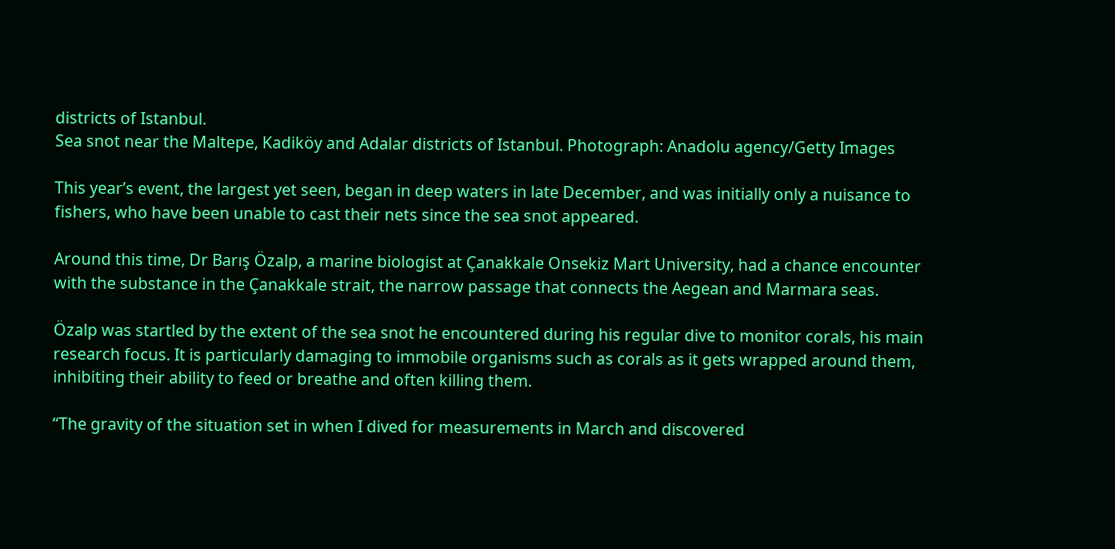districts of Istanbul.
Sea snot near the Maltepe, Kadiköy and Adalar districts of Istanbul. Photograph: Anadolu agency/Getty Images

This year’s event, the largest yet seen, began in deep waters in late December, and was initially only a nuisance to fishers, who have been unable to cast their nets since the sea snot appeared.

Around this time, Dr Barış Özalp, a marine biologist at Çanakkale Onsekiz Mart University, had a chance encounter with the substance in the Çanakkale strait, the narrow passage that connects the Aegean and Marmara seas.

Özalp was startled by the extent of the sea snot he encountered during his regular dive to monitor corals, his main research focus. It is particularly damaging to immobile organisms such as corals as it gets wrapped around them, inhibiting their ability to feed or breathe and often killing them.

“The gravity of the situation set in when I dived for measurements in March and discovered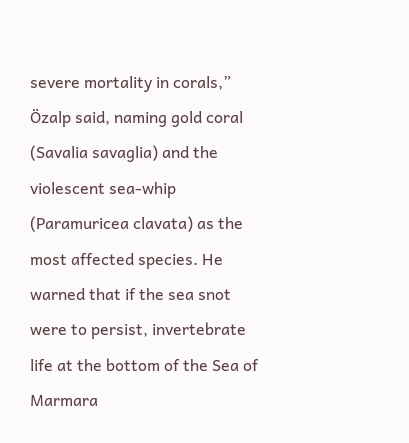severe mortality in corals,” Özalp said, naming gold coral (Savalia savaglia) and the violescent sea-whip (Paramuricea clavata) as the most affected species. He warned that if the sea snot were to persist, invertebrate life at the bottom of the Sea of Marmara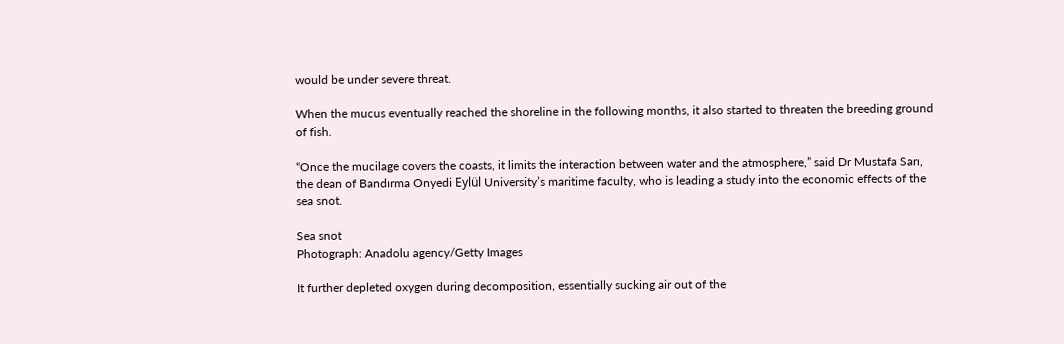would be under severe threat.

When the mucus eventually reached the shoreline in the following months, it also started to threaten the breeding ground of fish.

“Once the mucilage covers the coasts, it limits the interaction between water and the atmosphere,” said Dr Mustafa Sarı, the dean of Bandırma Onyedi Eylül University’s maritime faculty, who is leading a study into the economic effects of the sea snot.

Sea snot
Photograph: Anadolu agency/Getty Images

It further depleted oxygen during decomposition, essentially sucking air out of the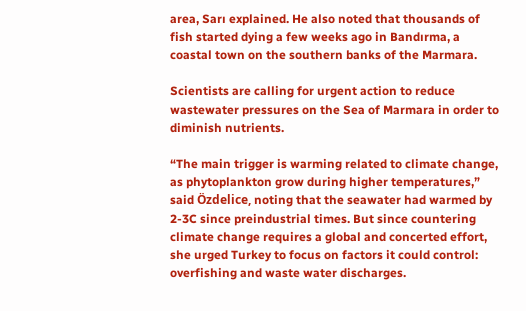area, Sarı explained. He also noted that thousands of fish started dying a few weeks ago in Bandırma, a coastal town on the southern banks of the Marmara.

Scientists are calling for urgent action to reduce wastewater pressures on the Sea of Marmara in order to diminish nutrients.

“The main trigger is warming related to climate change, as phytoplankton grow during higher temperatures,” said Özdelice, noting that the seawater had warmed by 2-3C since preindustrial times. But since countering climate change requires a global and concerted effort, she urged Turkey to focus on factors it could control: overfishing and waste water discharges.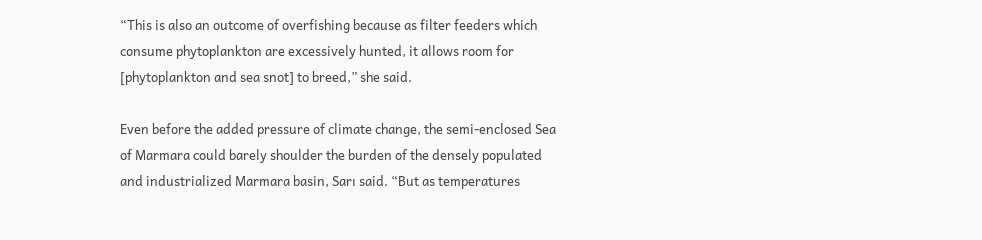“This is also an outcome of overfishing because as filter feeders which consume phytoplankton are excessively hunted, it allows room for [phytoplankton and sea snot] to breed,” she said.

Even before the added pressure of climate change, the semi-enclosed Sea of Marmara could barely shoulder the burden of the densely populated and industrialized Marmara basin, Sarı said. “But as temperatures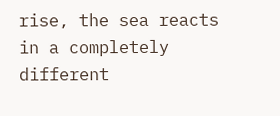rise, the sea reacts in a completely different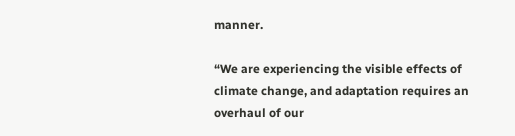manner.

“We are experiencing the visible effects of climate change, and adaptation requires an overhaul of our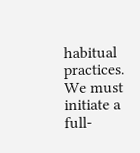habitual practices. We must initiate a full-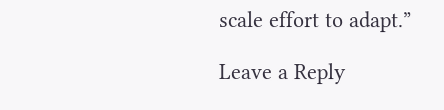scale effort to adapt.”

Leave a Reply